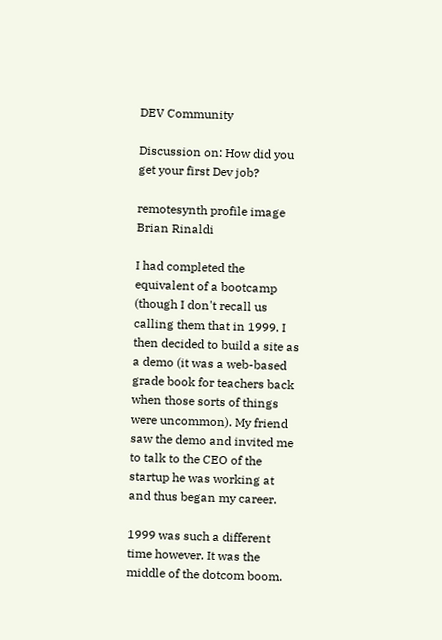DEV Community

Discussion on: How did you get your first Dev job?

remotesynth profile image
Brian Rinaldi

I had completed the equivalent of a bootcamp (though I don't recall us calling them that in 1999. I then decided to build a site as a demo (it was a web-based grade book for teachers back when those sorts of things were uncommon). My friend saw the demo and invited me to talk to the CEO of the startup he was working at and thus began my career.

1999 was such a different time however. It was the middle of the dotcom boom.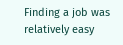Finding a job was relatively easy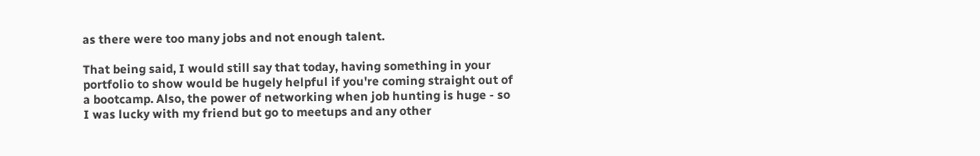as there were too many jobs and not enough talent.

That being said, I would still say that today, having something in your portfolio to show would be hugely helpful if you're coming straight out of a bootcamp. Also, the power of networking when job hunting is huge - so I was lucky with my friend but go to meetups and any other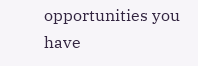opportunities you have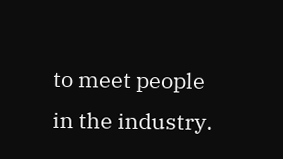to meet people in the industry.